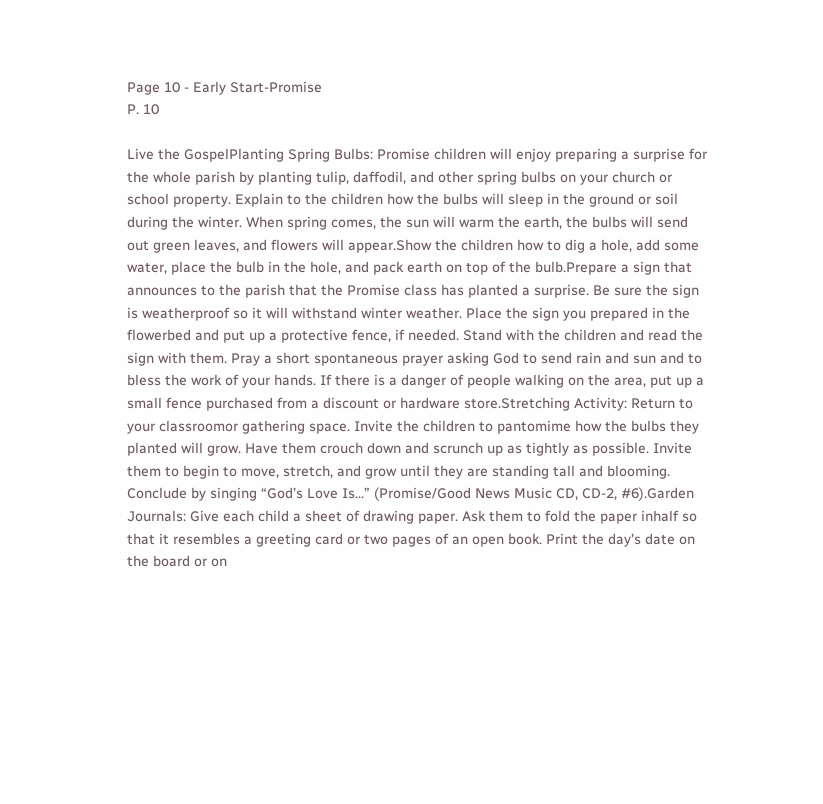Page 10 - Early Start-Promise
P. 10

Live the GospelPlanting Spring Bulbs: Promise children will enjoy preparing a surprise for the whole parish by planting tulip, daffodil, and other spring bulbs on your church or school property. Explain to the children how the bulbs will sleep in the ground or soil during the winter. When spring comes, the sun will warm the earth, the bulbs will send out green leaves, and flowers will appear.Show the children how to dig a hole, add some water, place the bulb in the hole, and pack earth on top of the bulb.Prepare a sign that announces to the parish that the Promise class has planted a surprise. Be sure the sign is weatherproof so it will withstand winter weather. Place the sign you prepared in the flowerbed and put up a protective fence, if needed. Stand with the children and read the sign with them. Pray a short spontaneous prayer asking God to send rain and sun and to bless the work of your hands. If there is a danger of people walking on the area, put up a small fence purchased from a discount or hardware store.Stretching Activity: Return to your classroomor gathering space. Invite the children to pantomime how the bulbs they planted will grow. Have them crouch down and scrunch up as tightly as possible. Invite them to begin to move, stretch, and grow until they are standing tall and blooming. Conclude by singing “God’s Love Is...” (Promise/Good News Music CD, CD-2, #6).Garden Journals: Give each child a sheet of drawing paper. Ask them to fold the paper inhalf so that it resembles a greeting card or two pages of an open book. Print the day’s date on the board or on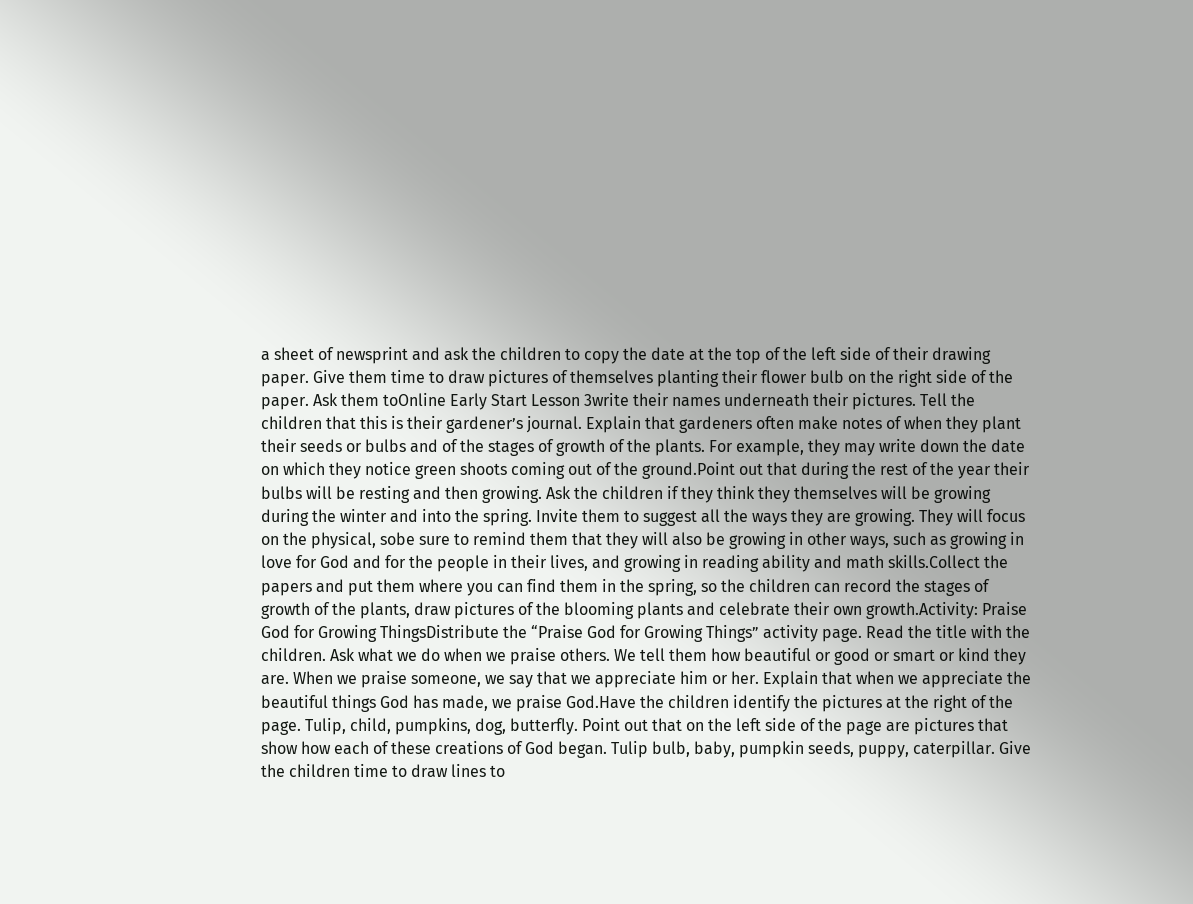a sheet of newsprint and ask the children to copy the date at the top of the left side of their drawing paper. Give them time to draw pictures of themselves planting their flower bulb on the right side of the paper. Ask them toOnline Early Start Lesson 3write their names underneath their pictures. Tell the children that this is their gardener’s journal. Explain that gardeners often make notes of when they plant their seeds or bulbs and of the stages of growth of the plants. For example, they may write down the date on which they notice green shoots coming out of the ground.Point out that during the rest of the year their bulbs will be resting and then growing. Ask the children if they think they themselves will be growing during the winter and into the spring. Invite them to suggest all the ways they are growing. They will focus on the physical, sobe sure to remind them that they will also be growing in other ways, such as growing in love for God and for the people in their lives, and growing in reading ability and math skills.Collect the papers and put them where you can find them in the spring, so the children can record the stages of growth of the plants, draw pictures of the blooming plants and celebrate their own growth.Activity: Praise God for Growing ThingsDistribute the “Praise God for Growing Things” activity page. Read the title with the children. Ask what we do when we praise others. We tell them how beautiful or good or smart or kind they are. When we praise someone, we say that we appreciate him or her. Explain that when we appreciate the beautiful things God has made, we praise God.Have the children identify the pictures at the right of the page. Tulip, child, pumpkins, dog, butterfly. Point out that on the left side of the page are pictures that show how each of these creations of God began. Tulip bulb, baby, pumpkin seeds, puppy, caterpillar. Give the children time to draw lines to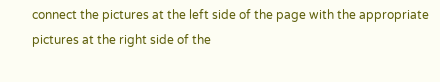connect the pictures at the left side of the page with the appropriate pictures at the right side of the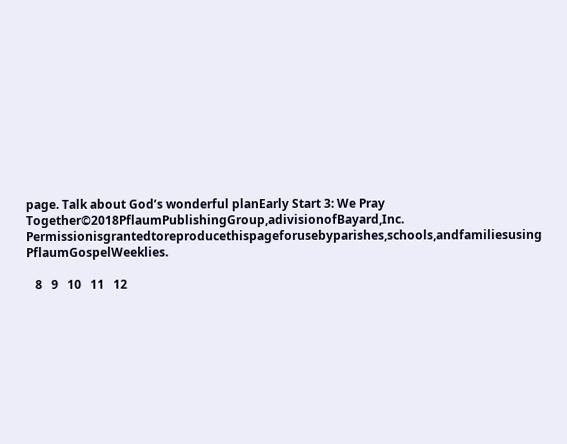page. Talk about God’s wonderful planEarly Start 3: We Pray Together©2018PflaumPublishingGroup,adivisionofBayard,Inc. Permissionisgrantedtoreproducethispageforusebyparishes,schools,andfamiliesusing PflaumGospelWeeklies.

   8   9   10   11   12